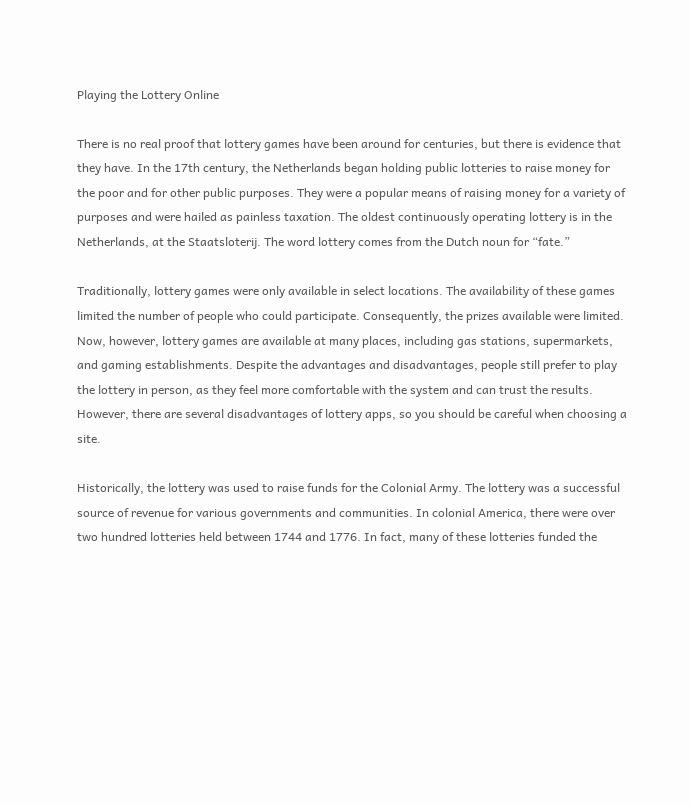Playing the Lottery Online

There is no real proof that lottery games have been around for centuries, but there is evidence that they have. In the 17th century, the Netherlands began holding public lotteries to raise money for the poor and for other public purposes. They were a popular means of raising money for a variety of purposes and were hailed as painless taxation. The oldest continuously operating lottery is in the Netherlands, at the Staatsloterij. The word lottery comes from the Dutch noun for “fate.”

Traditionally, lottery games were only available in select locations. The availability of these games limited the number of people who could participate. Consequently, the prizes available were limited. Now, however, lottery games are available at many places, including gas stations, supermarkets, and gaming establishments. Despite the advantages and disadvantages, people still prefer to play the lottery in person, as they feel more comfortable with the system and can trust the results. However, there are several disadvantages of lottery apps, so you should be careful when choosing a site.

Historically, the lottery was used to raise funds for the Colonial Army. The lottery was a successful source of revenue for various governments and communities. In colonial America, there were over two hundred lotteries held between 1744 and 1776. In fact, many of these lotteries funded the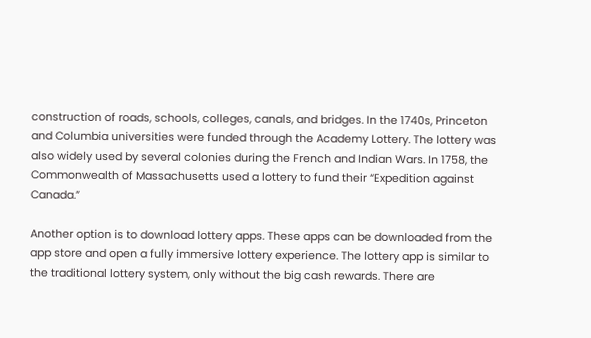construction of roads, schools, colleges, canals, and bridges. In the 1740s, Princeton and Columbia universities were funded through the Academy Lottery. The lottery was also widely used by several colonies during the French and Indian Wars. In 1758, the Commonwealth of Massachusetts used a lottery to fund their “Expedition against Canada.”

Another option is to download lottery apps. These apps can be downloaded from the app store and open a fully immersive lottery experience. The lottery app is similar to the traditional lottery system, only without the big cash rewards. There are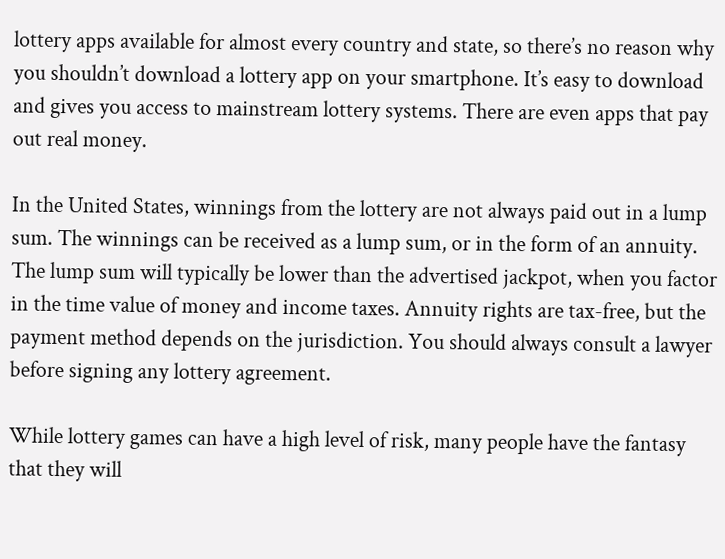lottery apps available for almost every country and state, so there’s no reason why you shouldn’t download a lottery app on your smartphone. It’s easy to download and gives you access to mainstream lottery systems. There are even apps that pay out real money.

In the United States, winnings from the lottery are not always paid out in a lump sum. The winnings can be received as a lump sum, or in the form of an annuity. The lump sum will typically be lower than the advertised jackpot, when you factor in the time value of money and income taxes. Annuity rights are tax-free, but the payment method depends on the jurisdiction. You should always consult a lawyer before signing any lottery agreement.

While lottery games can have a high level of risk, many people have the fantasy that they will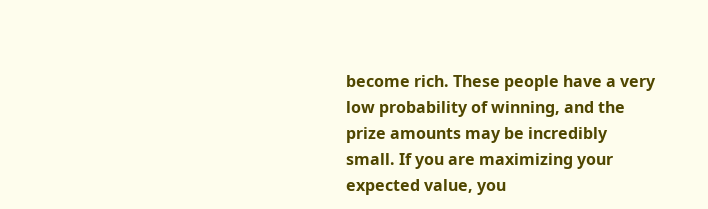become rich. These people have a very low probability of winning, and the prize amounts may be incredibly small. If you are maximizing your expected value, you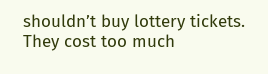shouldn’t buy lottery tickets. They cost too much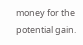money for the potential gain.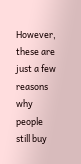However, these are just a few reasons why people still buy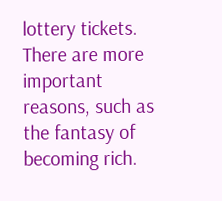lottery tickets. There are more important reasons, such as the fantasy of becoming rich.